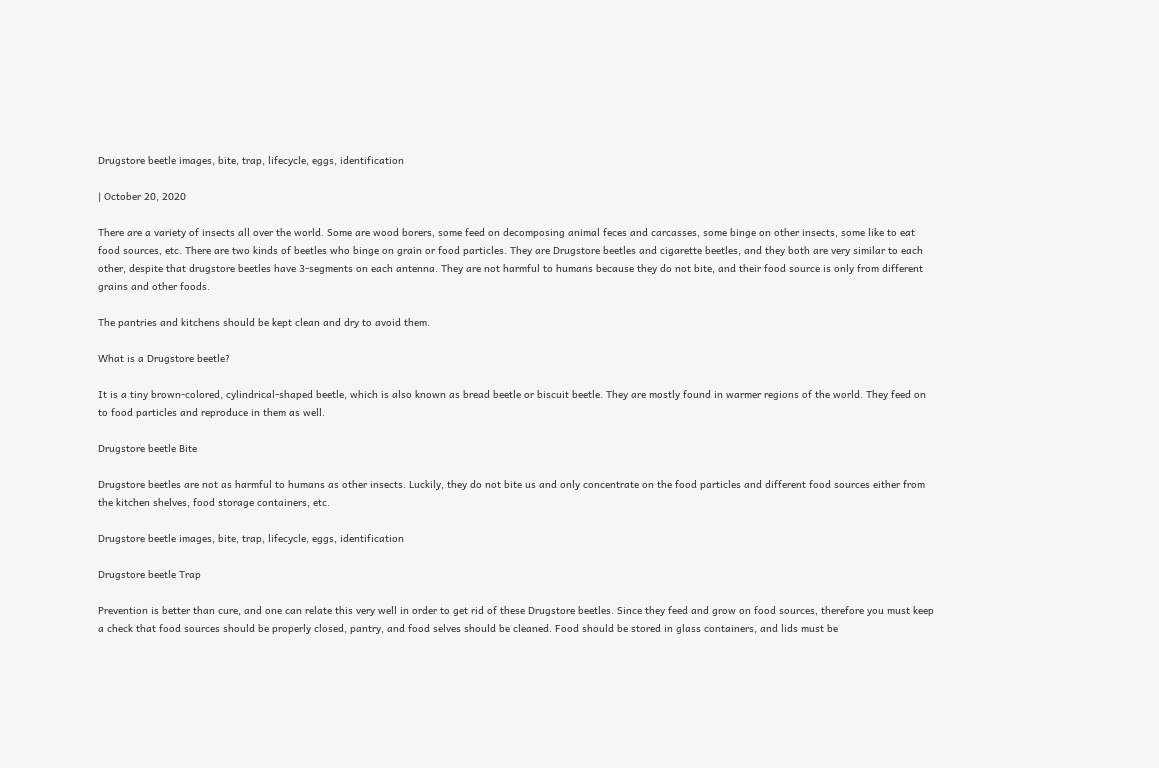Drugstore beetle images, bite, trap, lifecycle, eggs, identification

| October 20, 2020

There are a variety of insects all over the world. Some are wood borers, some feed on decomposing animal feces and carcasses, some binge on other insects, some like to eat food sources, etc. There are two kinds of beetles who binge on grain or food particles. They are Drugstore beetles and cigarette beetles, and they both are very similar to each other, despite that drugstore beetles have 3-segments on each antenna. They are not harmful to humans because they do not bite, and their food source is only from different grains and other foods.

The pantries and kitchens should be kept clean and dry to avoid them.

What is a Drugstore beetle?

It is a tiny brown-colored, cylindrical-shaped beetle, which is also known as bread beetle or biscuit beetle. They are mostly found in warmer regions of the world. They feed on to food particles and reproduce in them as well.

Drugstore beetle Bite

Drugstore beetles are not as harmful to humans as other insects. Luckily, they do not bite us and only concentrate on the food particles and different food sources either from the kitchen shelves, food storage containers, etc.

Drugstore beetle images, bite, trap, lifecycle, eggs, identification

Drugstore beetle Trap

Prevention is better than cure, and one can relate this very well in order to get rid of these Drugstore beetles. Since they feed and grow on food sources, therefore you must keep a check that food sources should be properly closed, pantry, and food selves should be cleaned. Food should be stored in glass containers, and lids must be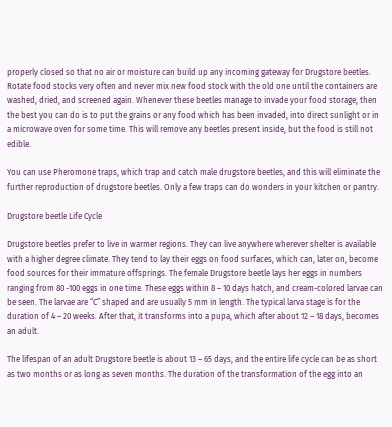properly closed so that no air or moisture can build up any incoming gateway for Drugstore beetles. Rotate food stocks very often and never mix new food stock with the old one until the containers are washed, dried, and screened again. Whenever these beetles manage to invade your food storage, then the best you can do is to put the grains or any food which has been invaded, into direct sunlight or in a microwave oven for some time. This will remove any beetles present inside, but the food is still not edible.

You can use Pheromone traps, which trap and catch male drugstore beetles, and this will eliminate the further reproduction of drugstore beetles. Only a few traps can do wonders in your kitchen or pantry.

Drugstore beetle Life Cycle

Drugstore beetles prefer to live in warmer regions. They can live anywhere wherever shelter is available with a higher degree climate. They tend to lay their eggs on food surfaces, which can, later on, become food sources for their immature offsprings. The female Drugstore beetle lays her eggs in numbers ranging from 80 -100 eggs in one time. These eggs within 8 – 10 days hatch, and cream-colored larvae can be seen. The larvae are “C” shaped and are usually 5 mm in length. The typical larva stage is for the duration of 4 – 20 weeks. After that, it transforms into a pupa, which after about 12 – 18 days, becomes an adult.

The lifespan of an adult Drugstore beetle is about 13 – 65 days, and the entire life cycle can be as short as two months or as long as seven months. The duration of the transformation of the egg into an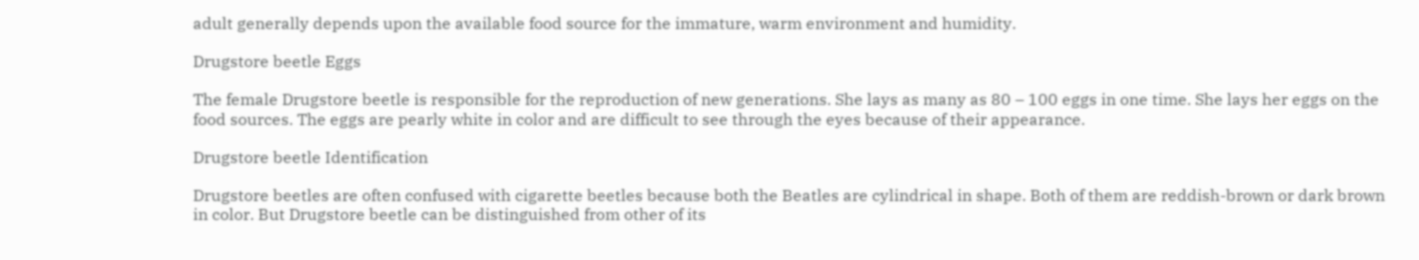adult generally depends upon the available food source for the immature, warm environment and humidity.

Drugstore beetle Eggs

The female Drugstore beetle is responsible for the reproduction of new generations. She lays as many as 80 – 100 eggs in one time. She lays her eggs on the food sources. The eggs are pearly white in color and are difficult to see through the eyes because of their appearance.

Drugstore beetle Identification

Drugstore beetles are often confused with cigarette beetles because both the Beatles are cylindrical in shape. Both of them are reddish-brown or dark brown in color. But Drugstore beetle can be distinguished from other of its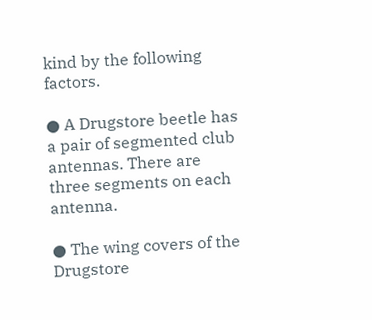kind by the following factors.

● A Drugstore beetle has a pair of segmented club antennas. There are three segments on each antenna.

● The wing covers of the Drugstore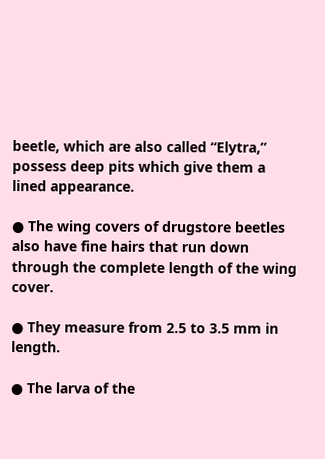beetle, which are also called “Elytra,” possess deep pits which give them a lined appearance.

● The wing covers of drugstore beetles also have fine hairs that run down through the complete length of the wing cover.

● They measure from 2.5 to 3.5 mm in length.

● The larva of the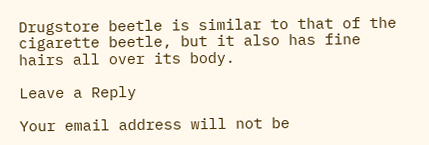Drugstore beetle is similar to that of the cigarette beetle, but it also has fine hairs all over its body.

Leave a Reply

Your email address will not be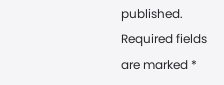published. Required fields are marked *